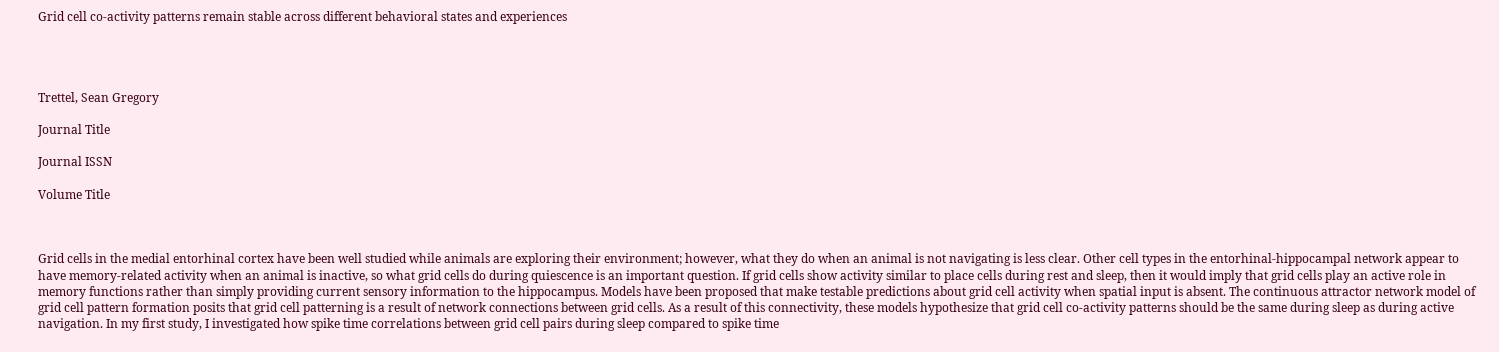Grid cell co-activity patterns remain stable across different behavioral states and experiences




Trettel, Sean Gregory

Journal Title

Journal ISSN

Volume Title



Grid cells in the medial entorhinal cortex have been well studied while animals are exploring their environment; however, what they do when an animal is not navigating is less clear. Other cell types in the entorhinal-hippocampal network appear to have memory-related activity when an animal is inactive, so what grid cells do during quiescence is an important question. If grid cells show activity similar to place cells during rest and sleep, then it would imply that grid cells play an active role in memory functions rather than simply providing current sensory information to the hippocampus. Models have been proposed that make testable predictions about grid cell activity when spatial input is absent. The continuous attractor network model of grid cell pattern formation posits that grid cell patterning is a result of network connections between grid cells. As a result of this connectivity, these models hypothesize that grid cell co-activity patterns should be the same during sleep as during active navigation. In my first study, I investigated how spike time correlations between grid cell pairs during sleep compared to spike time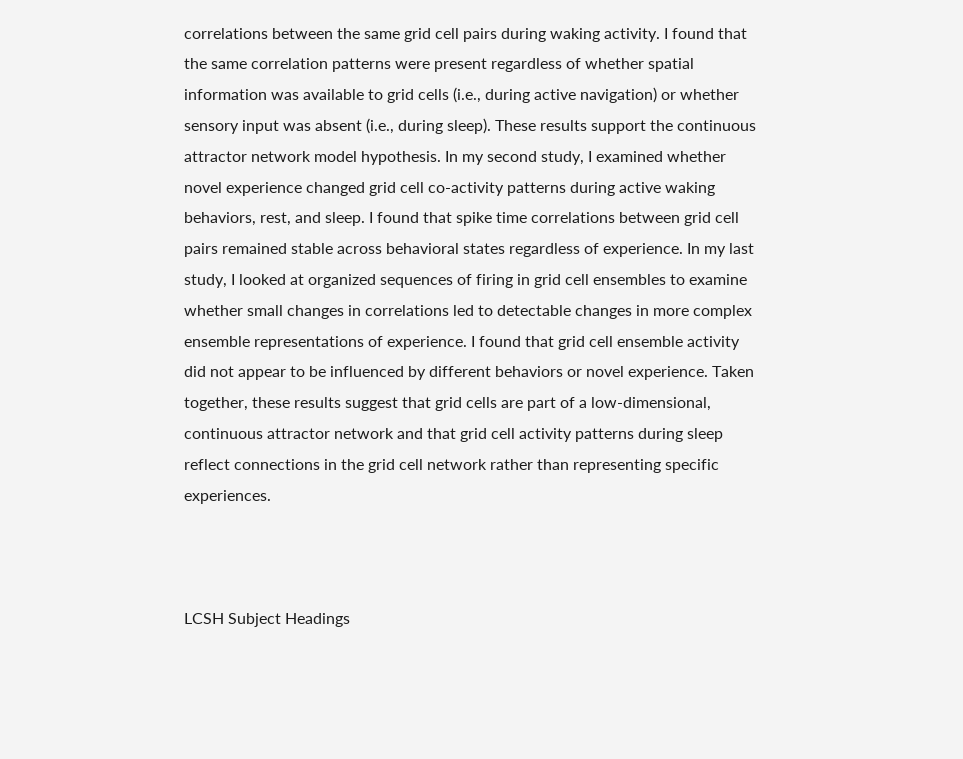correlations between the same grid cell pairs during waking activity. I found that the same correlation patterns were present regardless of whether spatial information was available to grid cells (i.e., during active navigation) or whether sensory input was absent (i.e., during sleep). These results support the continuous attractor network model hypothesis. In my second study, I examined whether novel experience changed grid cell co-activity patterns during active waking behaviors, rest, and sleep. I found that spike time correlations between grid cell pairs remained stable across behavioral states regardless of experience. In my last study, I looked at organized sequences of firing in grid cell ensembles to examine whether small changes in correlations led to detectable changes in more complex ensemble representations of experience. I found that grid cell ensemble activity did not appear to be influenced by different behaviors or novel experience. Taken together, these results suggest that grid cells are part of a low-dimensional, continuous attractor network and that grid cell activity patterns during sleep reflect connections in the grid cell network rather than representing specific experiences.



LCSH Subject Headings